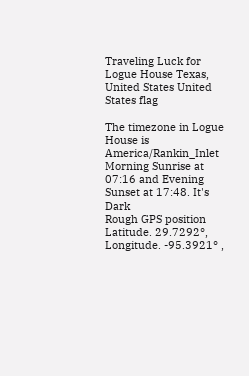Traveling Luck for Logue House Texas, United States United States flag

The timezone in Logue House is America/Rankin_Inlet
Morning Sunrise at 07:16 and Evening Sunset at 17:48. It's Dark
Rough GPS position Latitude. 29.7292°, Longitude. -95.3921° ,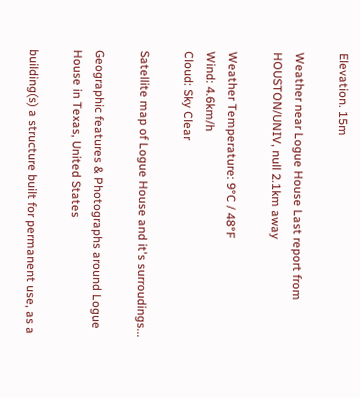Elevation. 15m

Weather near Logue House Last report from HOUSTON/UNIV, null 2.1km away

Weather Temperature: 9°C / 48°F
Wind: 4.6km/h
Cloud: Sky Clear

Satellite map of Logue House and it's surroudings...

Geographic features & Photographs around Logue House in Texas, United States

building(s) a structure built for permanent use, as a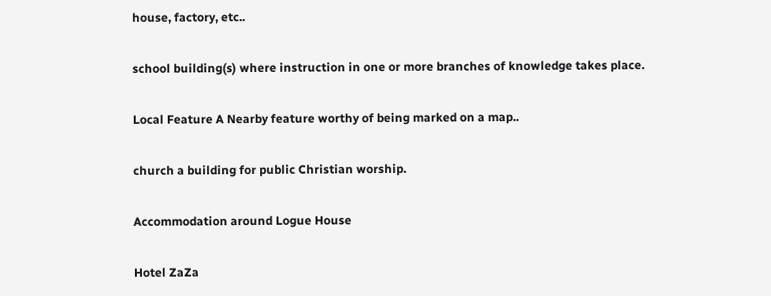house, factory, etc..

school building(s) where instruction in one or more branches of knowledge takes place.

Local Feature A Nearby feature worthy of being marked on a map..

church a building for public Christian worship.

Accommodation around Logue House

Hotel ZaZa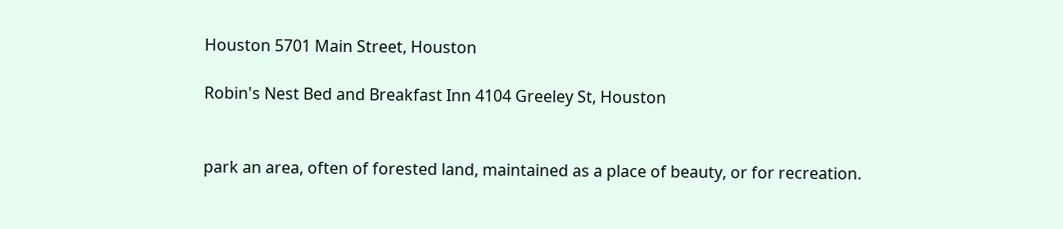Houston 5701 Main Street, Houston

Robin's Nest Bed and Breakfast Inn 4104 Greeley St, Houston


park an area, often of forested land, maintained as a place of beauty, or for recreation.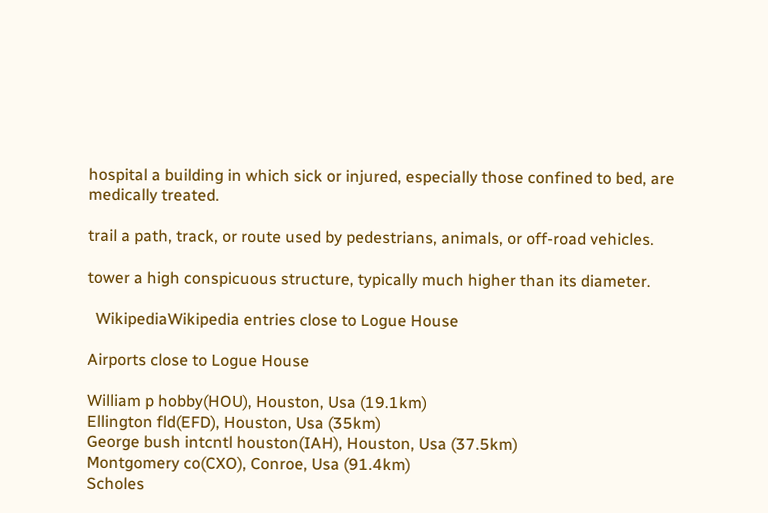hospital a building in which sick or injured, especially those confined to bed, are medically treated.

trail a path, track, or route used by pedestrians, animals, or off-road vehicles.

tower a high conspicuous structure, typically much higher than its diameter.

  WikipediaWikipedia entries close to Logue House

Airports close to Logue House

William p hobby(HOU), Houston, Usa (19.1km)
Ellington fld(EFD), Houston, Usa (35km)
George bush intcntl houston(IAH), Houston, Usa (37.5km)
Montgomery co(CXO), Conroe, Usa (91.4km)
Scholes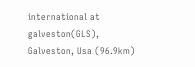international at galveston(GLS), Galveston, Usa (96.9km)